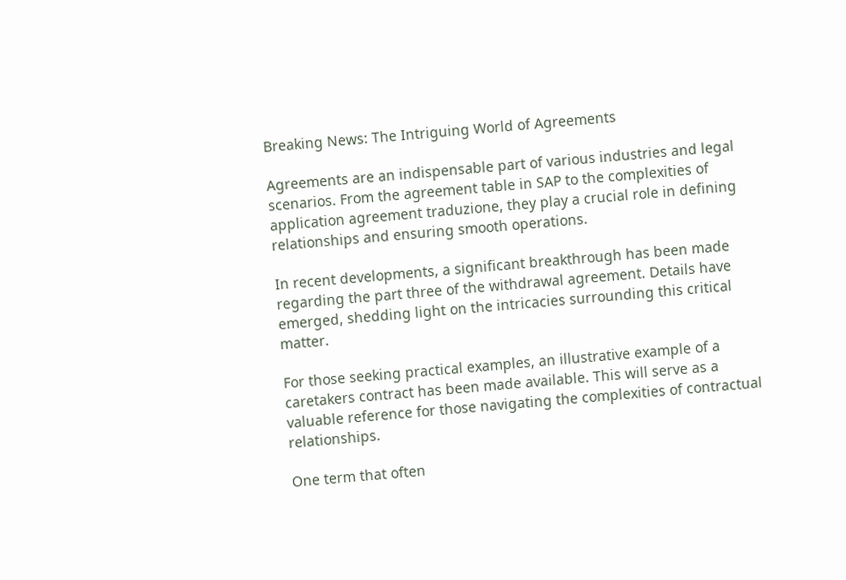Breaking News: The Intriguing World of Agreements

Agreements are an indispensable part of various industries and legal scenarios. From the agreement table in SAP to the complexities of application agreement traduzione, they play a crucial role in defining relationships and ensuring smooth operations.

In recent developments, a significant breakthrough has been made regarding the part three of the withdrawal agreement. Details have emerged, shedding light on the intricacies surrounding this critical matter.

For those seeking practical examples, an illustrative example of a caretakers contract has been made available. This will serve as a valuable reference for those navigating the complexities of contractual relationships.

One term that often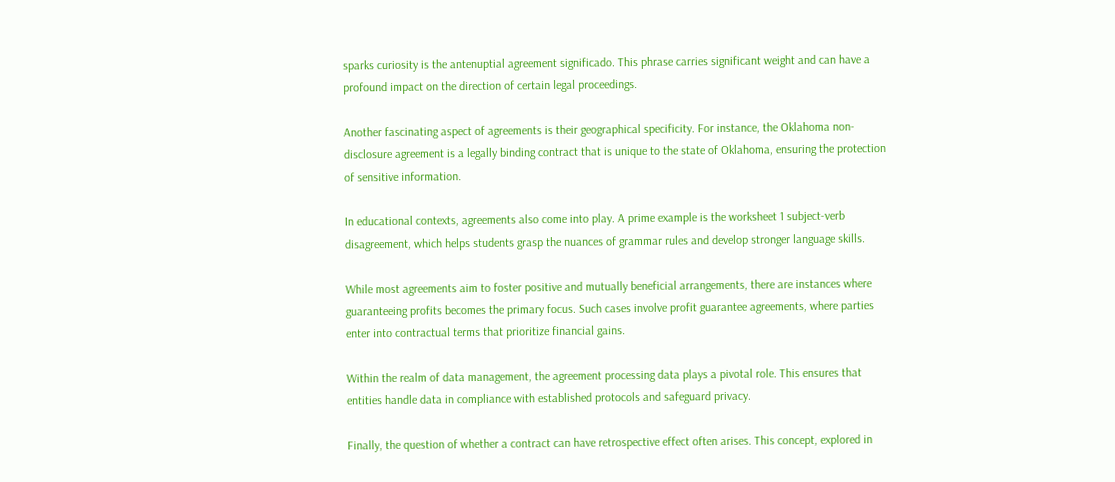sparks curiosity is the antenuptial agreement significado. This phrase carries significant weight and can have a profound impact on the direction of certain legal proceedings.

Another fascinating aspect of agreements is their geographical specificity. For instance, the Oklahoma non-disclosure agreement is a legally binding contract that is unique to the state of Oklahoma, ensuring the protection of sensitive information.

In educational contexts, agreements also come into play. A prime example is the worksheet 1 subject-verb disagreement, which helps students grasp the nuances of grammar rules and develop stronger language skills.

While most agreements aim to foster positive and mutually beneficial arrangements, there are instances where guaranteeing profits becomes the primary focus. Such cases involve profit guarantee agreements, where parties enter into contractual terms that prioritize financial gains.

Within the realm of data management, the agreement processing data plays a pivotal role. This ensures that entities handle data in compliance with established protocols and safeguard privacy.

Finally, the question of whether a contract can have retrospective effect often arises. This concept, explored in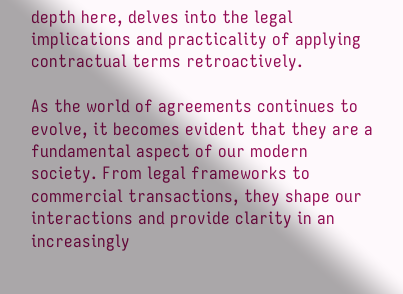depth here, delves into the legal implications and practicality of applying contractual terms retroactively.

As the world of agreements continues to evolve, it becomes evident that they are a fundamental aspect of our modern society. From legal frameworks to commercial transactions, they shape our interactions and provide clarity in an increasingly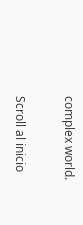complex world.

Scroll al inicio